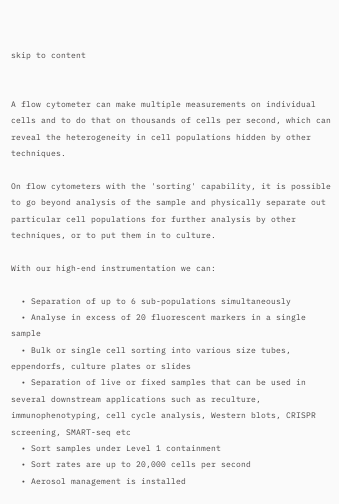skip to content


A flow cytometer can make multiple measurements on individual cells and to do that on thousands of cells per second, which can reveal the heterogeneity in cell populations hidden by other techniques.

On flow cytometers with the 'sorting' capability, it is possible to go beyond analysis of the sample and physically separate out particular cell populations for further analysis by other techniques, or to put them in to culture.

With our high-end instrumentation we can:

  • Separation of up to 6 sub-populations simultaneously
  • Analyse in excess of 20 fluorescent markers in a single sample
  • Bulk or single cell sorting into various size tubes, eppendorfs, culture plates or slides
  • Separation of live or fixed samples that can be used in several downstream applications such as reculture, immunophenotyping, cell cycle analysis, Western blots, CRISPR screening, SMART-seq etc
  • Sort samples under Level 1 containment
  • Sort rates are up to 20,000 cells per second
  • Aerosol management is installed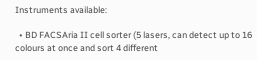Instruments available:

  • BD FACSAria II cell sorter (5 lasers, can detect up to 16 colours at once and sort 4 different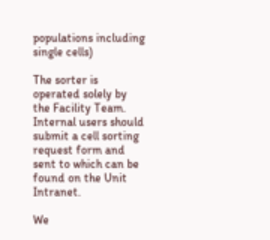populations including single cells)

The sorter is operated solely by the Facility Team. Internal users should submit a cell sorting request form and sent to which can be found on the Unit Intranet.

We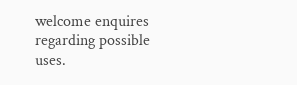welcome enquires regarding possible uses.